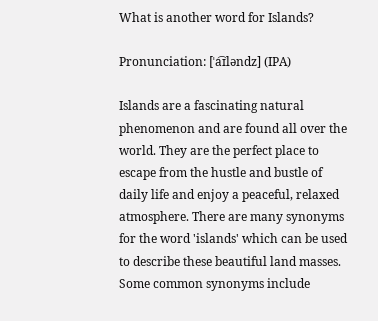What is another word for Islands?

Pronunciation: [ˈa͡ɪləndz] (IPA)

Islands are a fascinating natural phenomenon and are found all over the world. They are the perfect place to escape from the hustle and bustle of daily life and enjoy a peaceful, relaxed atmosphere. There are many synonyms for the word 'islands' which can be used to describe these beautiful land masses. Some common synonyms include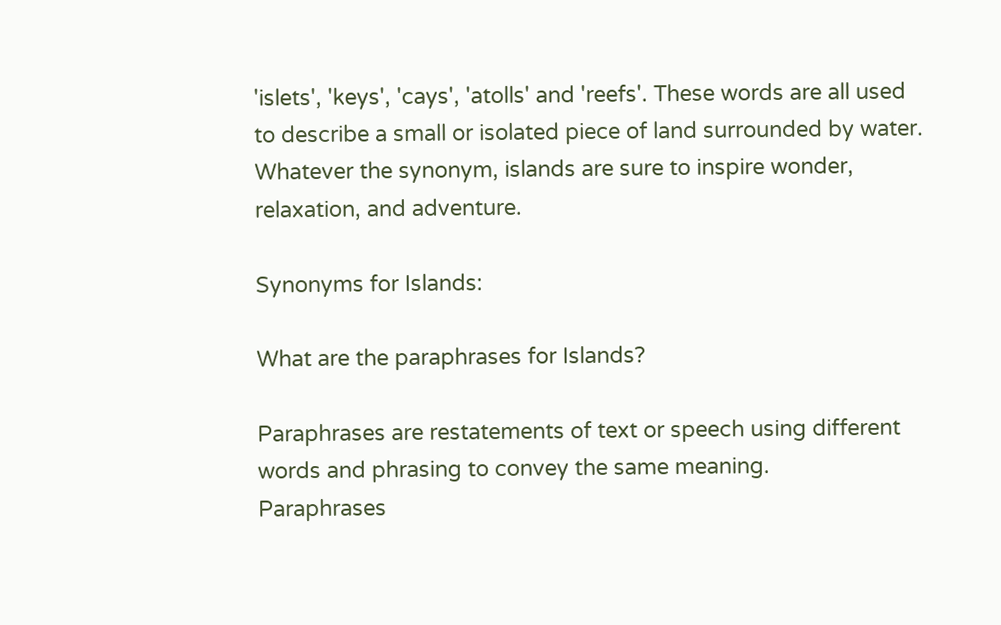'islets', 'keys', 'cays', 'atolls' and 'reefs'. These words are all used to describe a small or isolated piece of land surrounded by water. Whatever the synonym, islands are sure to inspire wonder, relaxation, and adventure.

Synonyms for Islands:

What are the paraphrases for Islands?

Paraphrases are restatements of text or speech using different words and phrasing to convey the same meaning.
Paraphrases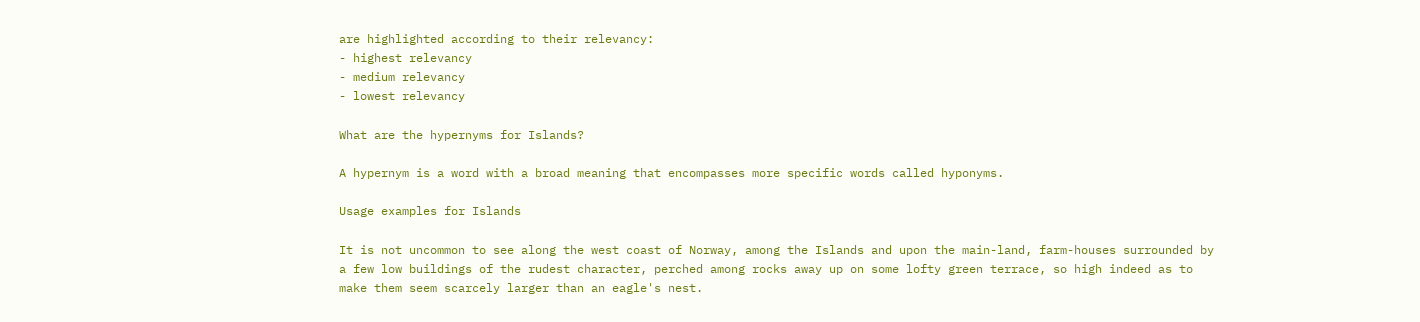are highlighted according to their relevancy:
- highest relevancy
- medium relevancy
- lowest relevancy

What are the hypernyms for Islands?

A hypernym is a word with a broad meaning that encompasses more specific words called hyponyms.

Usage examples for Islands

It is not uncommon to see along the west coast of Norway, among the Islands and upon the main-land, farm-houses surrounded by a few low buildings of the rudest character, perched among rocks away up on some lofty green terrace, so high indeed as to make them seem scarcely larger than an eagle's nest.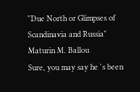"Due North or Glimpses of Scandinavia and Russia"
Maturin M. Ballou
Sure, you may say he 's been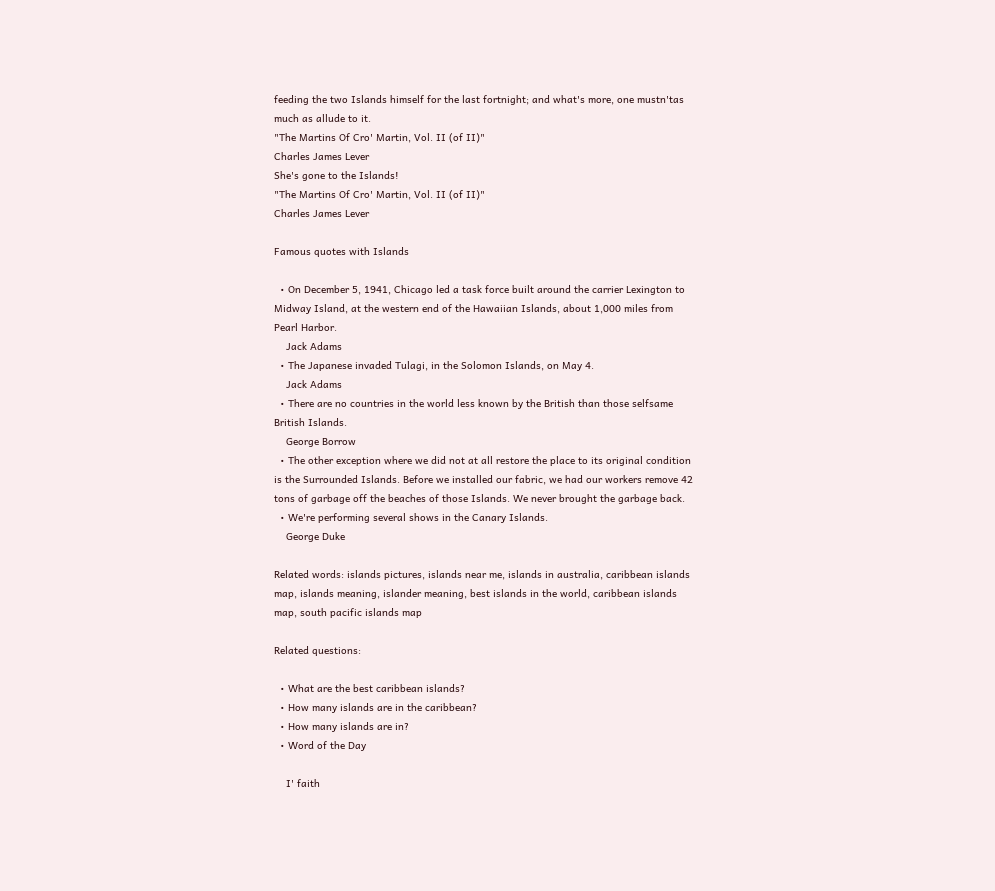feeding the two Islands himself for the last fortnight; and what's more, one mustn'tas much as allude to it.
"The Martins Of Cro' Martin, Vol. II (of II)"
Charles James Lever
She's gone to the Islands!
"The Martins Of Cro' Martin, Vol. II (of II)"
Charles James Lever

Famous quotes with Islands

  • On December 5, 1941, Chicago led a task force built around the carrier Lexington to Midway Island, at the western end of the Hawaiian Islands, about 1,000 miles from Pearl Harbor.
    Jack Adams
  • The Japanese invaded Tulagi, in the Solomon Islands, on May 4.
    Jack Adams
  • There are no countries in the world less known by the British than those selfsame British Islands.
    George Borrow
  • The other exception where we did not at all restore the place to its original condition is the Surrounded Islands. Before we installed our fabric, we had our workers remove 42 tons of garbage off the beaches of those Islands. We never brought the garbage back.
  • We're performing several shows in the Canary Islands.
    George Duke

Related words: islands pictures, islands near me, islands in australia, caribbean islands map, islands meaning, islander meaning, best islands in the world, caribbean islands map, south pacific islands map

Related questions:

  • What are the best caribbean islands?
  • How many islands are in the caribbean?
  • How many islands are in?
  • Word of the Day

    I' faith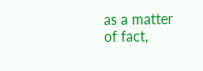as a matter of fact,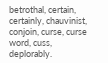betrothal, certain, certainly, chauvinist, conjoin, curse, curse word, cuss, deplorably.